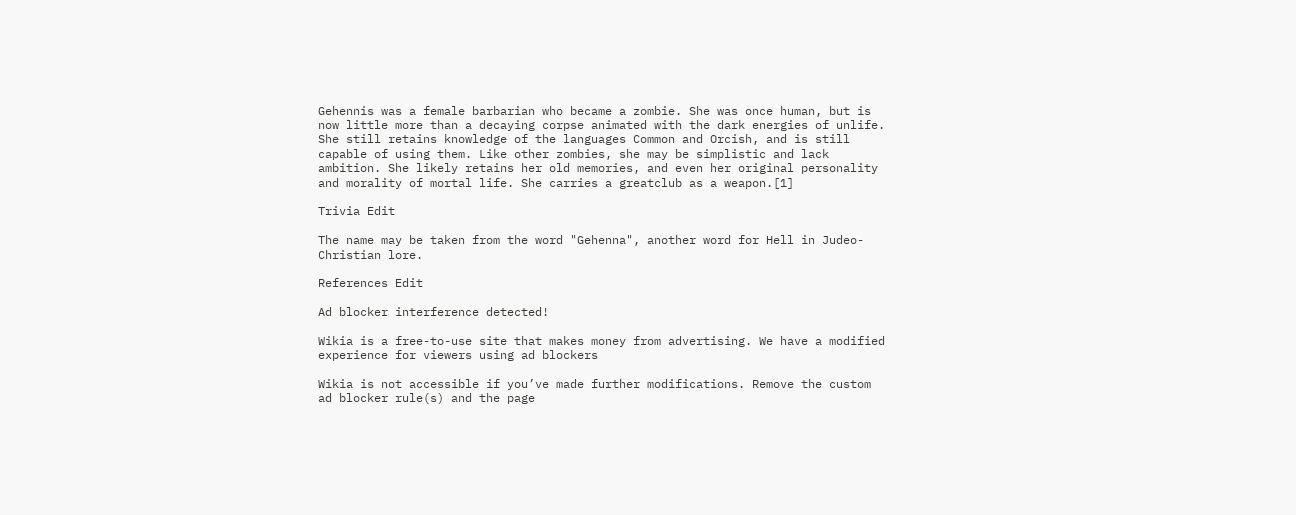Gehennis was a female barbarian who became a zombie. She was once human, but is now little more than a decaying corpse animated with the dark energies of unlife. She still retains knowledge of the languages Common and Orcish, and is still capable of using them. Like other zombies, she may be simplistic and lack ambition. She likely retains her old memories, and even her original personality and morality of mortal life. She carries a greatclub as a weapon.[1]

Trivia Edit

The name may be taken from the word "Gehenna", another word for Hell in Judeo-Christian lore.

References Edit

Ad blocker interference detected!

Wikia is a free-to-use site that makes money from advertising. We have a modified experience for viewers using ad blockers

Wikia is not accessible if you’ve made further modifications. Remove the custom ad blocker rule(s) and the page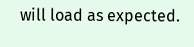will load as expected.